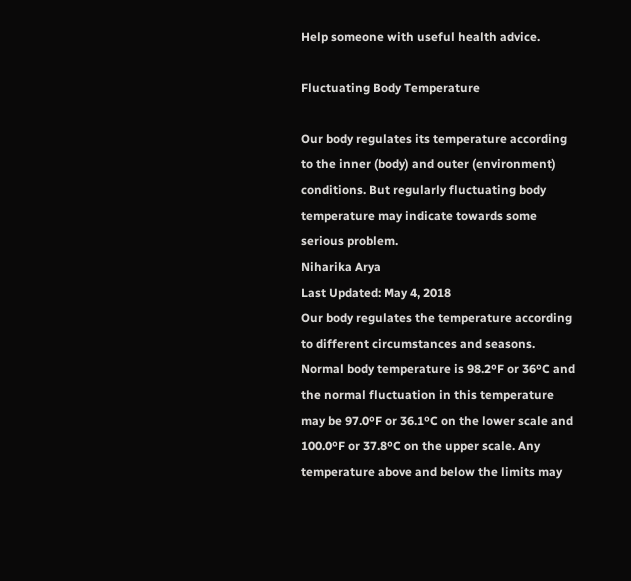Help someone with useful health advice.

Fluctuating Body Temperature

Our body regulates its temperature according to the inner (body) and outer (environment) conditions. But regularly fluctuating body temperature may indicate towards some serious problem.
Niharika Arya
Last Updated: May 4, 2018
Our body regulates the temperature according to different circumstances and seasons. Normal body temperature is 98.2ºF or 36ºC and the normal fluctuation in this temperature may be 97.0ºF or 36.1ºC on the lower scale and 100.0ºF or 37.8ºC on the upper scale. Any temperature above and below the limits may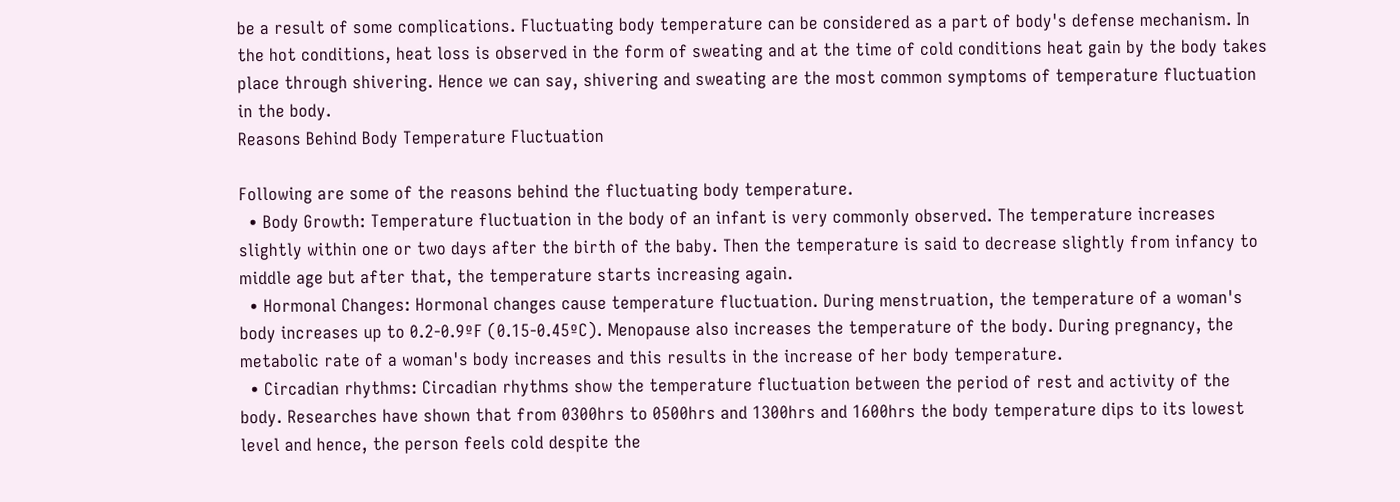be a result of some complications. Fluctuating body temperature can be considered as a part of body's defense mechanism. In the hot conditions, heat loss is observed in the form of sweating and at the time of cold conditions heat gain by the body takes place through shivering. Hence we can say, shivering and sweating are the most common symptoms of temperature fluctuation in the body.
Reasons Behind Body Temperature Fluctuation

Following are some of the reasons behind the fluctuating body temperature.
  • Body Growth: Temperature fluctuation in the body of an infant is very commonly observed. The temperature increases slightly within one or two days after the birth of the baby. Then the temperature is said to decrease slightly from infancy to middle age but after that, the temperature starts increasing again.
  • Hormonal Changes: Hormonal changes cause temperature fluctuation. During menstruation, the temperature of a woman's body increases up to 0.2-0.9ºF (0.15-0.45ºC). Menopause also increases the temperature of the body. During pregnancy, the metabolic rate of a woman's body increases and this results in the increase of her body temperature.
  • Circadian rhythms: Circadian rhythms show the temperature fluctuation between the period of rest and activity of the body. Researches have shown that from 0300hrs to 0500hrs and 1300hrs and 1600hrs the body temperature dips to its lowest level and hence, the person feels cold despite the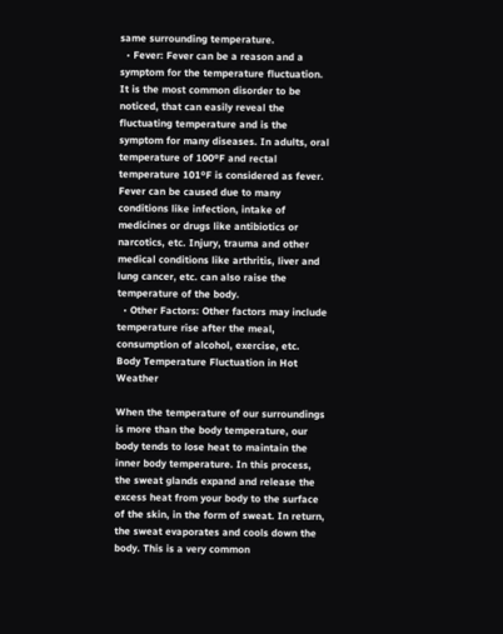same surrounding temperature.
  • Fever: Fever can be a reason and a symptom for the temperature fluctuation. It is the most common disorder to be noticed, that can easily reveal the fluctuating temperature and is the symptom for many diseases. In adults, oral temperature of 100ºF and rectal temperature 101ºF is considered as fever. Fever can be caused due to many conditions like infection, intake of medicines or drugs like antibiotics or narcotics, etc. Injury, trauma and other medical conditions like arthritis, liver and lung cancer, etc. can also raise the temperature of the body.
  • Other Factors: Other factors may include temperature rise after the meal, consumption of alcohol, exercise, etc.
Body Temperature Fluctuation in Hot Weather

When the temperature of our surroundings is more than the body temperature, our body tends to lose heat to maintain the inner body temperature. In this process, the sweat glands expand and release the excess heat from your body to the surface of the skin, in the form of sweat. In return, the sweat evaporates and cools down the body. This is a very common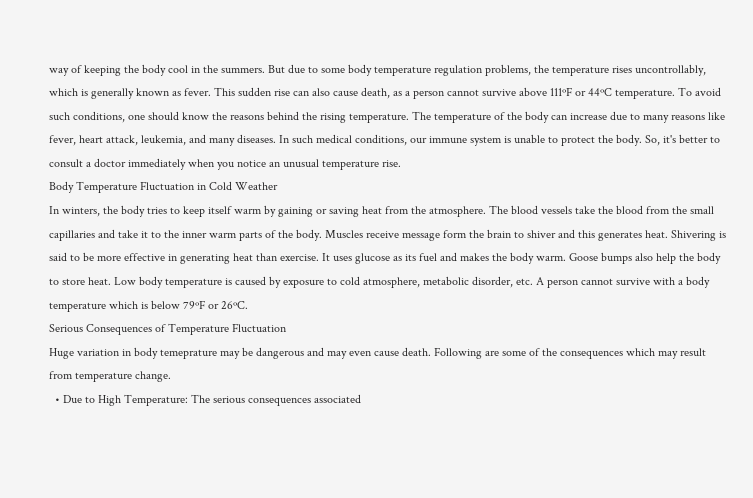way of keeping the body cool in the summers. But due to some body temperature regulation problems, the temperature rises uncontrollably, which is generally known as fever. This sudden rise can also cause death, as a person cannot survive above 111ºF or 44ºC temperature. To avoid such conditions, one should know the reasons behind the rising temperature. The temperature of the body can increase due to many reasons like fever, heart attack, leukemia, and many diseases. In such medical conditions, our immune system is unable to protect the body. So, it's better to consult a doctor immediately when you notice an unusual temperature rise.
Body Temperature Fluctuation in Cold Weather
In winters, the body tries to keep itself warm by gaining or saving heat from the atmosphere. The blood vessels take the blood from the small capillaries and take it to the inner warm parts of the body. Muscles receive message form the brain to shiver and this generates heat. Shivering is said to be more effective in generating heat than exercise. It uses glucose as its fuel and makes the body warm. Goose bumps also help the body to store heat. Low body temperature is caused by exposure to cold atmosphere, metabolic disorder, etc. A person cannot survive with a body temperature which is below 79ºF or 26ºC.
Serious Consequences of Temperature Fluctuation
Huge variation in body temeprature may be dangerous and may even cause death. Following are some of the consequences which may result from temperature change.
  • Due to High Temperature: The serious consequences associated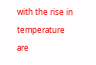with the rise in temperature are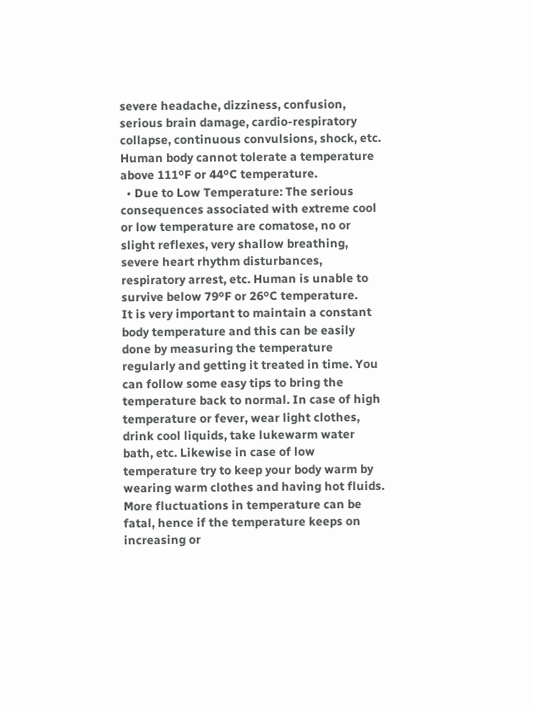severe headache, dizziness, confusion, serious brain damage, cardio-respiratory collapse, continuous convulsions, shock, etc. Human body cannot tolerate a temperature above 111ºF or 44ºC temperature.
  • Due to Low Temperature: The serious consequences associated with extreme cool or low temperature are comatose, no or slight reflexes, very shallow breathing, severe heart rhythm disturbances, respiratory arrest, etc. Human is unable to survive below 79ºF or 26ºC temperature.
It is very important to maintain a constant body temperature and this can be easily done by measuring the temperature regularly and getting it treated in time. You can follow some easy tips to bring the temperature back to normal. In case of high temperature or fever, wear light clothes, drink cool liquids, take lukewarm water bath, etc. Likewise in case of low temperature try to keep your body warm by wearing warm clothes and having hot fluids. More fluctuations in temperature can be fatal, hence if the temperature keeps on increasing or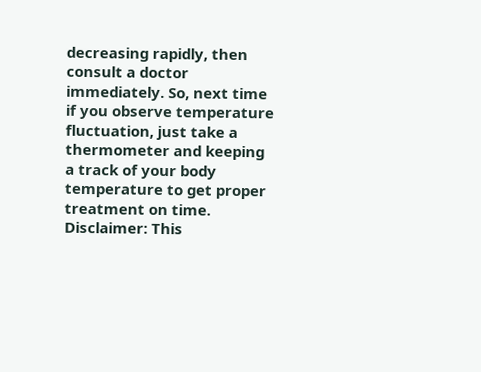decreasing rapidly, then consult a doctor immediately. So, next time if you observe temperature fluctuation, just take a thermometer and keeping a track of your body temperature to get proper treatment on time.
Disclaimer: This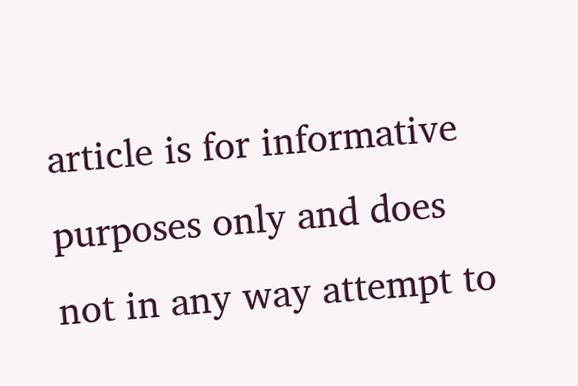article is for informative purposes only and does not in any way attempt to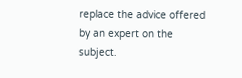replace the advice offered by an expert on the subject.